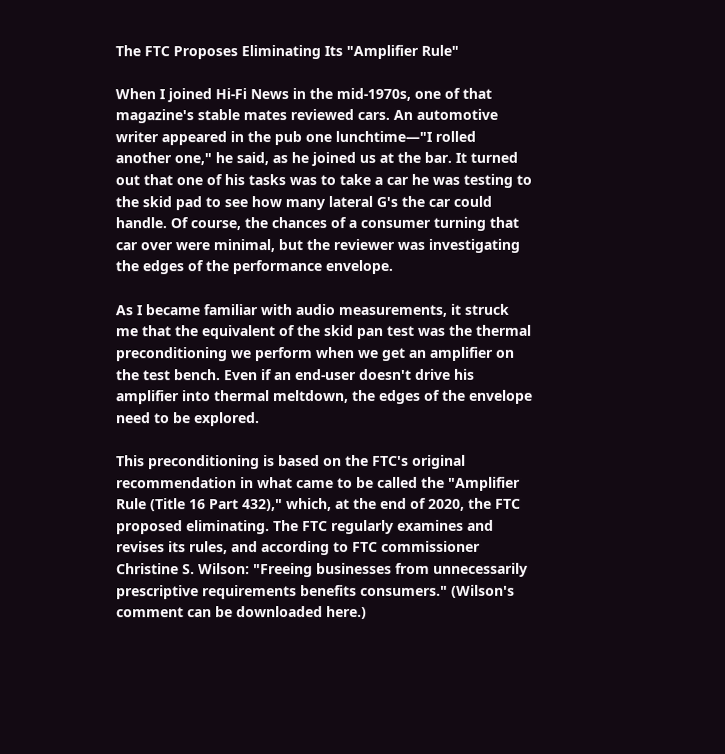The FTC Proposes Eliminating Its "Amplifier Rule"

When I joined Hi-Fi News in the mid-1970s, one of that magazine's stable mates reviewed cars. An automotive writer appeared in the pub one lunchtime—"I rolled another one," he said, as he joined us at the bar. It turned out that one of his tasks was to take a car he was testing to the skid pad to see how many lateral G's the car could handle. Of course, the chances of a consumer turning that car over were minimal, but the reviewer was investigating the edges of the performance envelope.

As I became familiar with audio measurements, it struck me that the equivalent of the skid pan test was the thermal preconditioning we perform when we get an amplifier on the test bench. Even if an end-user doesn't drive his amplifier into thermal meltdown, the edges of the envelope need to be explored.

This preconditioning is based on the FTC's original recommendation in what came to be called the "Amplifier Rule (Title 16 Part 432)," which, at the end of 2020, the FTC proposed eliminating. The FTC regularly examines and revises its rules, and according to FTC commissioner Christine S. Wilson: "Freeing businesses from unnecessarily prescriptive requirements benefits consumers." (Wilson's comment can be downloaded here.)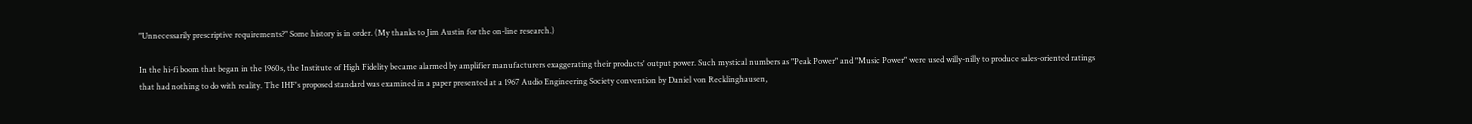"Unnecessarily prescriptive requirements?" Some history is in order. (My thanks to Jim Austin for the on-line research.)

In the hi-fi boom that began in the 1960s, the Institute of High Fidelity became alarmed by amplifier manufacturers exaggerating their products' output power. Such mystical numbers as "Peak Power" and "Music Power" were used willy-nilly to produce sales-oriented ratings that had nothing to do with reality. The IHF's proposed standard was examined in a paper presented at a 1967 Audio Engineering Society convention by Daniel von Recklinghausen,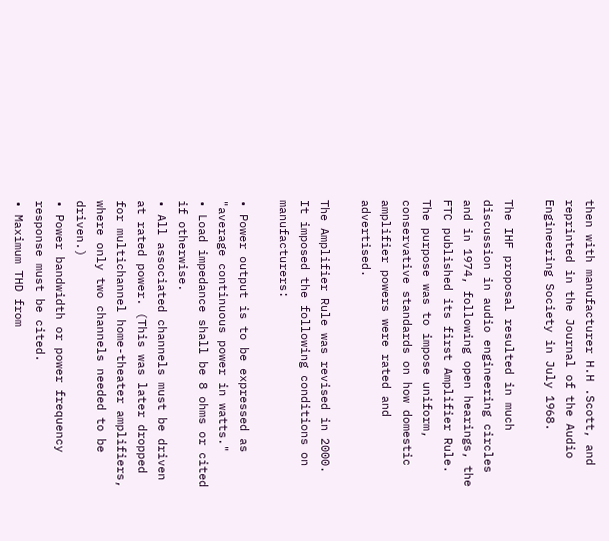then with manufacturer H.H .Scott, and reprinted in the Journal of the Audio Engineering Society in July 1968.

The IHF proposal resulted in much discussion in audio engineering circles and in 1974, following open hearings, the FTC published its first Amplifier Rule. The purpose was to impose uniform, conservative standards on how domestic amplifier powers were rated and advertised.

The Amplifier Rule was revised in 2000. It imposed the following conditions on manufacturers:

• Power output is to be expressed as "average continuous power in watts."
• Load impedance shall be 8 ohms or cited if otherwise.
• All associated channels must be driven at rated power. (This was later dropped for multichannel home-theater amplifiers, where only two channels needed to be driven.)
• Power bandwidth or power frequency response must be cited.
• Maximum THD from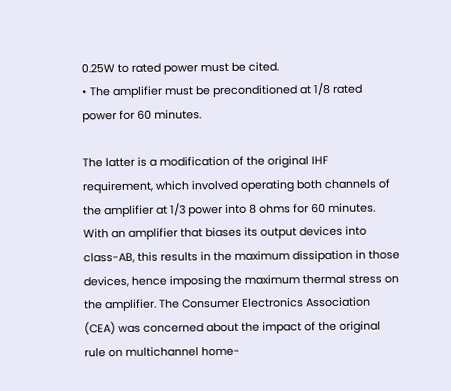0.25W to rated power must be cited.
• The amplifier must be preconditioned at 1/8 rated power for 60 minutes.

The latter is a modification of the original IHF requirement, which involved operating both channels of the amplifier at 1/3 power into 8 ohms for 60 minutes. With an amplifier that biases its output devices into class-AB, this results in the maximum dissipation in those devices, hence imposing the maximum thermal stress on the amplifier. The Consumer Electronics Association (CEA) was concerned about the impact of the original rule on multichannel home-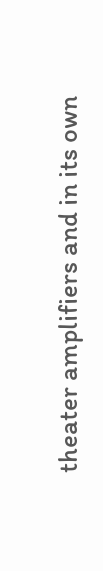theater amplifiers and in its own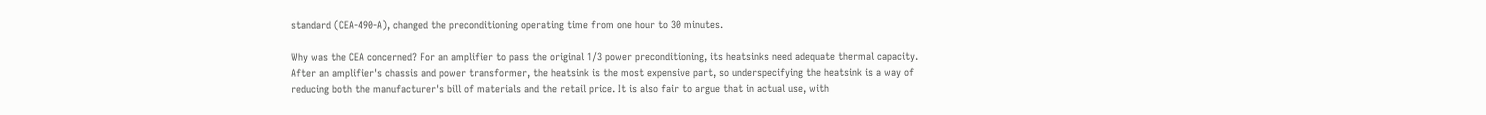standard (CEA-490-A), changed the preconditioning operating time from one hour to 30 minutes.

Why was the CEA concerned? For an amplifier to pass the original 1/3 power preconditioning, its heatsinks need adequate thermal capacity. After an amplifier's chassis and power transformer, the heatsink is the most expensive part, so underspecifying the heatsink is a way of reducing both the manufacturer's bill of materials and the retail price. It is also fair to argue that in actual use, with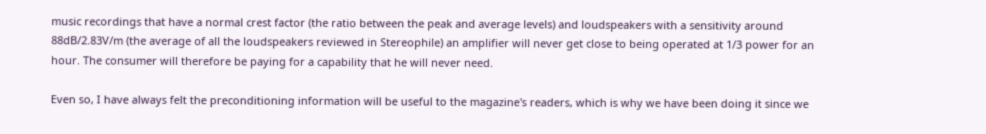music recordings that have a normal crest factor (the ratio between the peak and average levels) and loudspeakers with a sensitivity around 88dB/2.83V/m (the average of all the loudspeakers reviewed in Stereophile) an amplifier will never get close to being operated at 1/3 power for an hour. The consumer will therefore be paying for a capability that he will never need.

Even so, I have always felt the preconditioning information will be useful to the magazine's readers, which is why we have been doing it since we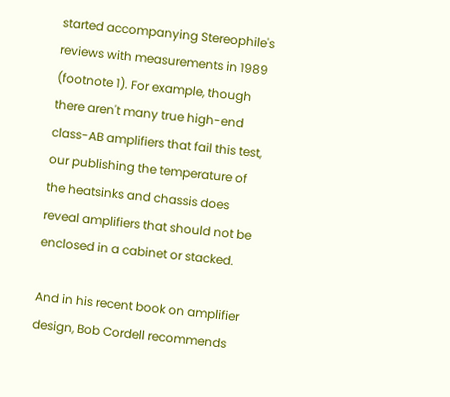started accompanying Stereophile's reviews with measurements in 1989 (footnote 1). For example, though there aren't many true high-end class-AB amplifiers that fail this test, our publishing the temperature of the heatsinks and chassis does reveal amplifiers that should not be enclosed in a cabinet or stacked.

And in his recent book on amplifier design, Bob Cordell recommends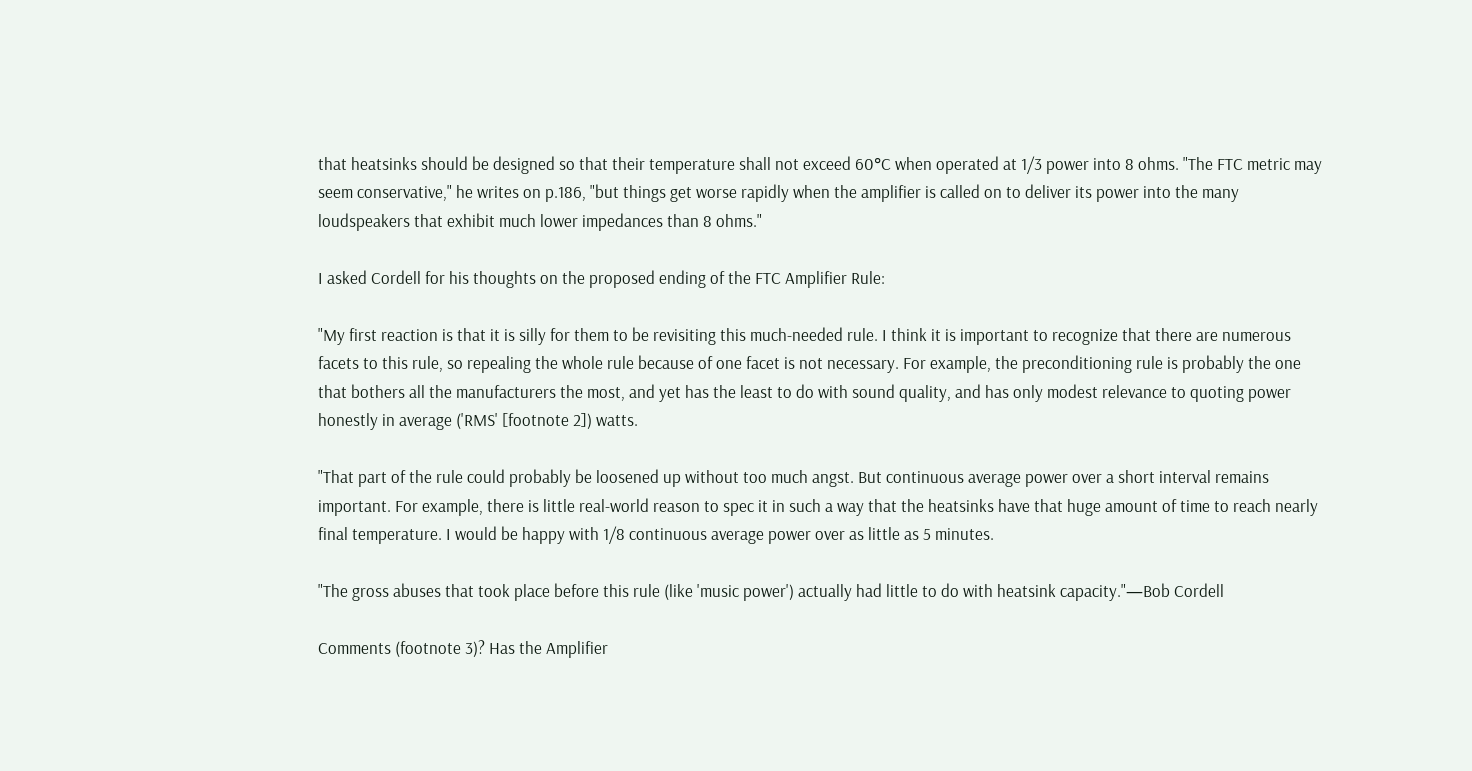that heatsinks should be designed so that their temperature shall not exceed 60°C when operated at 1/3 power into 8 ohms. "The FTC metric may seem conservative," he writes on p.186, "but things get worse rapidly when the amplifier is called on to deliver its power into the many loudspeakers that exhibit much lower impedances than 8 ohms."

I asked Cordell for his thoughts on the proposed ending of the FTC Amplifier Rule:

"My first reaction is that it is silly for them to be revisiting this much-needed rule. I think it is important to recognize that there are numerous facets to this rule, so repealing the whole rule because of one facet is not necessary. For example, the preconditioning rule is probably the one that bothers all the manufacturers the most, and yet has the least to do with sound quality, and has only modest relevance to quoting power honestly in average ('RMS' [footnote 2]) watts.

"That part of the rule could probably be loosened up without too much angst. But continuous average power over a short interval remains important. For example, there is little real-world reason to spec it in such a way that the heatsinks have that huge amount of time to reach nearly final temperature. I would be happy with 1/8 continuous average power over as little as 5 minutes.

"The gross abuses that took place before this rule (like 'music power') actually had little to do with heatsink capacity."—Bob Cordell

Comments (footnote 3)? Has the Amplifier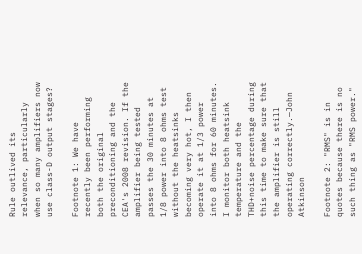Rule outlived its relevance, particularly when so many amplifiers now use class-D output stages?

Footnote 1: We have recently been performing both the original preconditioning and the CEA's 2008 revision. If the amplifier being tested passes the 30 minutes at 1/8 power into 8 ohms test without the heatsinks becoming very hot, I then operate it at 1/3 power into 8 ohms for 60 minutes. I monitor both heatsink temperature and the THD+noise percentage during this time to make sure that the amplifier is still operating correctly.—John Atkinson

Footnote 2: "RMS" is in quotes because there is no such thing as "RMS power."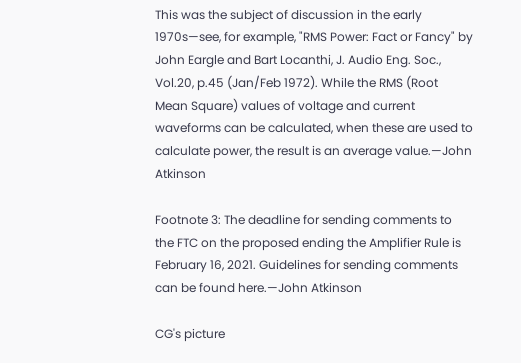This was the subject of discussion in the early 1970s—see, for example, "RMS Power: Fact or Fancy" by John Eargle and Bart Locanthi, J. Audio Eng. Soc., Vol.20, p.45 (Jan/Feb 1972). While the RMS (Root Mean Square) values of voltage and current waveforms can be calculated, when these are used to calculate power, the result is an average value.—John Atkinson

Footnote 3: The deadline for sending comments to the FTC on the proposed ending the Amplifier Rule is February 16, 2021. Guidelines for sending comments can be found here.—John Atkinson

CG's picture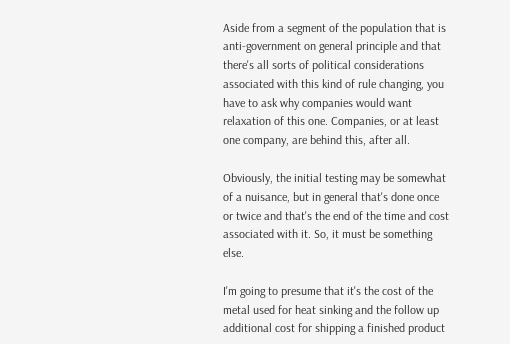Aside from a segment of the population that is anti-government on general principle and that there's all sorts of political considerations associated with this kind of rule changing, you have to ask why companies would want relaxation of this one. Companies, or at least one company, are behind this, after all.

Obviously, the initial testing may be somewhat of a nuisance, but in general that's done once or twice and that's the end of the time and cost associated with it. So, it must be something else.

I'm going to presume that it's the cost of the metal used for heat sinking and the follow up additional cost for shipping a finished product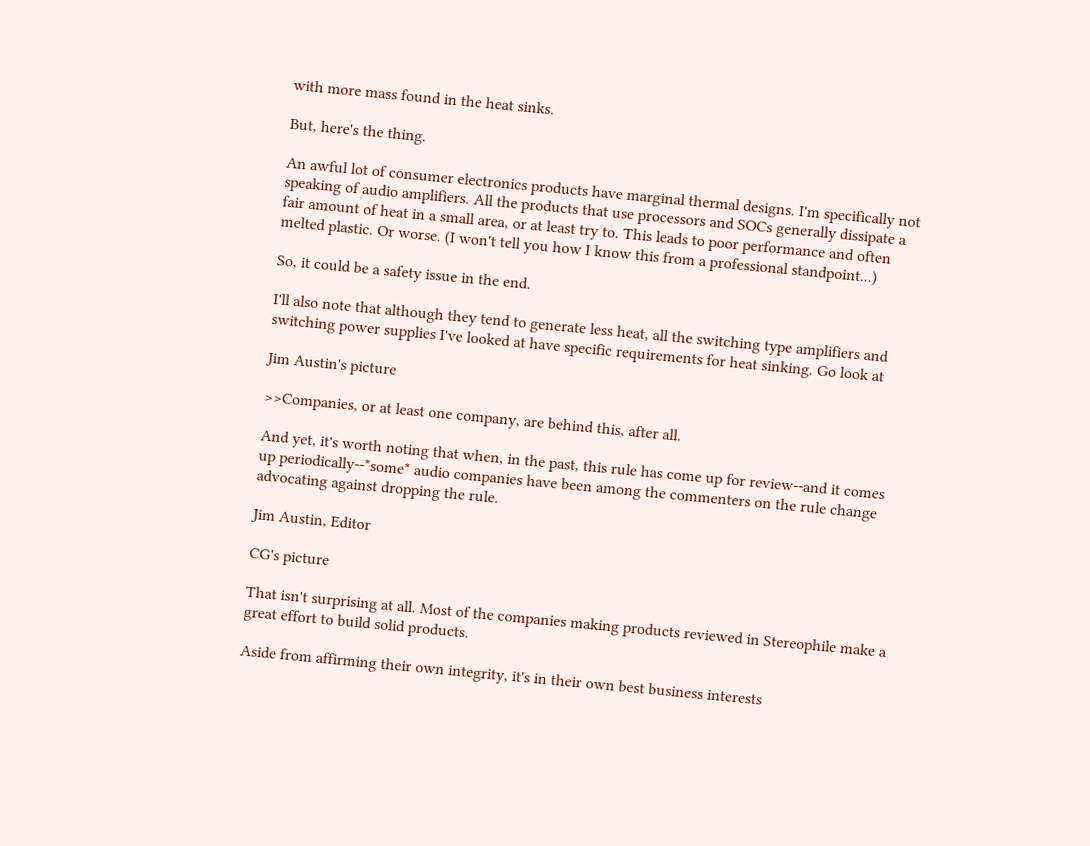with more mass found in the heat sinks.

But, here's the thing.

An awful lot of consumer electronics products have marginal thermal designs. I'm specifically not speaking of audio amplifiers. All the products that use processors and SOCs generally dissipate a fair amount of heat in a small area, or at least try to. This leads to poor performance and often melted plastic. Or worse. (I won't tell you how I know this from a professional standpoint...)

So, it could be a safety issue in the end.

I'll also note that although they tend to generate less heat, all the switching type amplifiers and switching power supplies I've looked at have specific requirements for heat sinking. Go look at

Jim Austin's picture

>>Companies, or at least one company, are behind this, after all.

And yet, it's worth noting that when, in the past, this rule has come up for review--and it comes up periodically--*some* audio companies have been among the commenters on the rule change advocating against dropping the rule.

Jim Austin, Editor

CG's picture

That isn't surprising at all. Most of the companies making products reviewed in Stereophile make a great effort to build solid products.

Aside from affirming their own integrity, it's in their own best business interests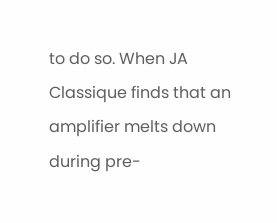to do so. When JA Classique finds that an amplifier melts down during pre-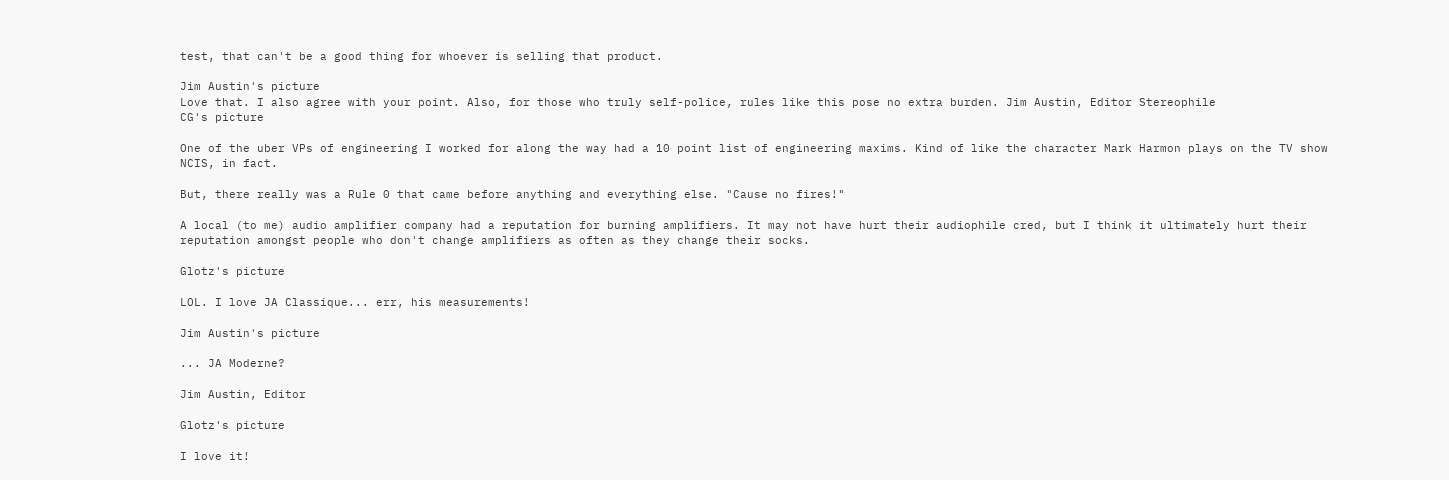test, that can't be a good thing for whoever is selling that product.

Jim Austin's picture
Love that. I also agree with your point. Also, for those who truly self-police, rules like this pose no extra burden. Jim Austin, Editor Stereophile
CG's picture

One of the uber VPs of engineering I worked for along the way had a 10 point list of engineering maxims. Kind of like the character Mark Harmon plays on the TV show NCIS, in fact.

But, there really was a Rule 0 that came before anything and everything else. "Cause no fires!"

A local (to me) audio amplifier company had a reputation for burning amplifiers. It may not have hurt their audiophile cred, but I think it ultimately hurt their reputation amongst people who don't change amplifiers as often as they change their socks.

Glotz's picture

LOL. I love JA Classique... err, his measurements!

Jim Austin's picture

... JA Moderne?

Jim Austin, Editor

Glotz's picture

I love it!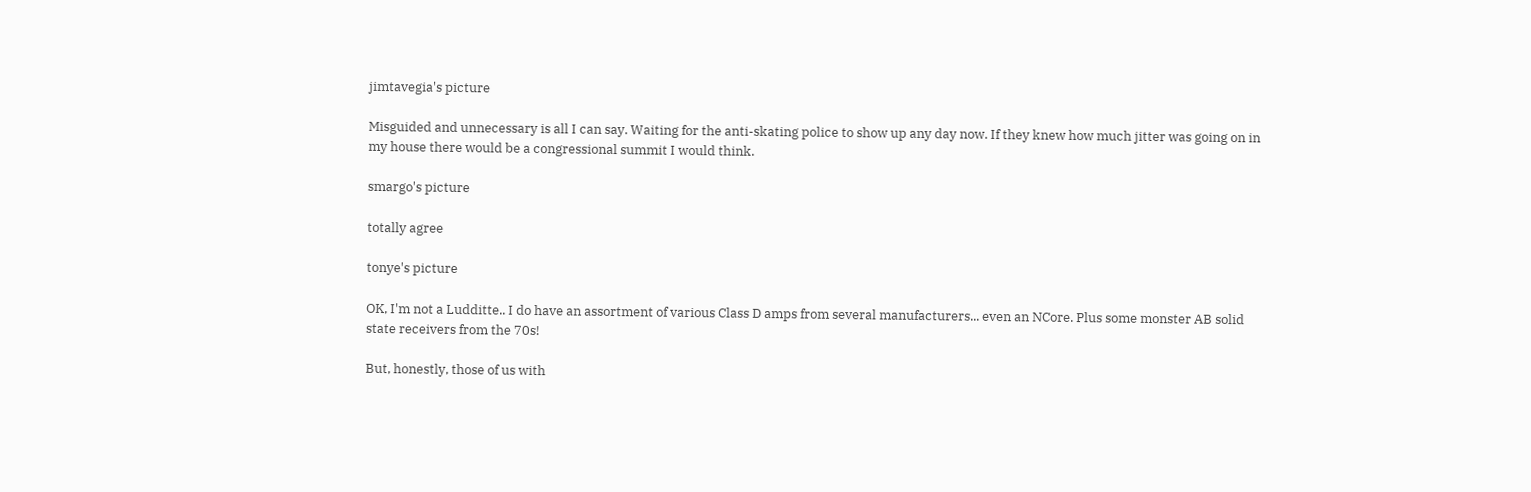jimtavegia's picture

Misguided and unnecessary is all I can say. Waiting for the anti-skating police to show up any day now. If they knew how much jitter was going on in my house there would be a congressional summit I would think.

smargo's picture

totally agree

tonye's picture

OK, I'm not a Ludditte.. I do have an assortment of various Class D amps from several manufacturers... even an NCore. Plus some monster AB solid state receivers from the 70s!

But, honestly, those of us with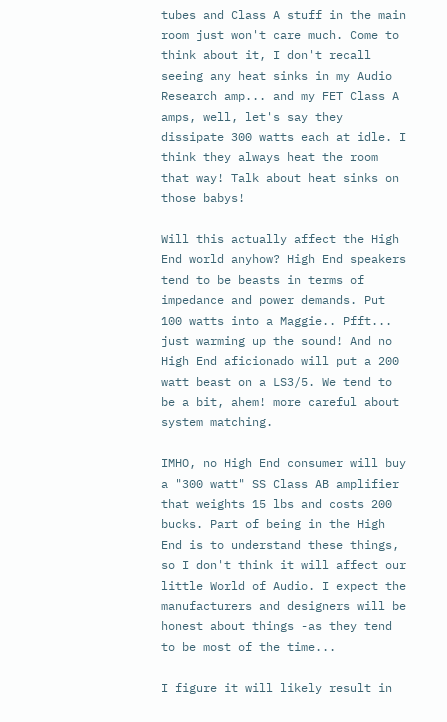tubes and Class A stuff in the main room just won't care much. Come to think about it, I don't recall seeing any heat sinks in my Audio Research amp... and my FET Class A amps, well, let's say they dissipate 300 watts each at idle. I think they always heat the room that way! Talk about heat sinks on those babys!

Will this actually affect the High End world anyhow? High End speakers tend to be beasts in terms of impedance and power demands. Put 100 watts into a Maggie.. Pfft... just warming up the sound! And no High End aficionado will put a 200 watt beast on a LS3/5. We tend to be a bit, ahem! more careful about system matching.

IMHO, no High End consumer will buy a "300 watt" SS Class AB amplifier that weights 15 lbs and costs 200 bucks. Part of being in the High End is to understand these things, so I don't think it will affect our little World of Audio. I expect the manufacturers and designers will be honest about things -as they tend to be most of the time...

I figure it will likely result in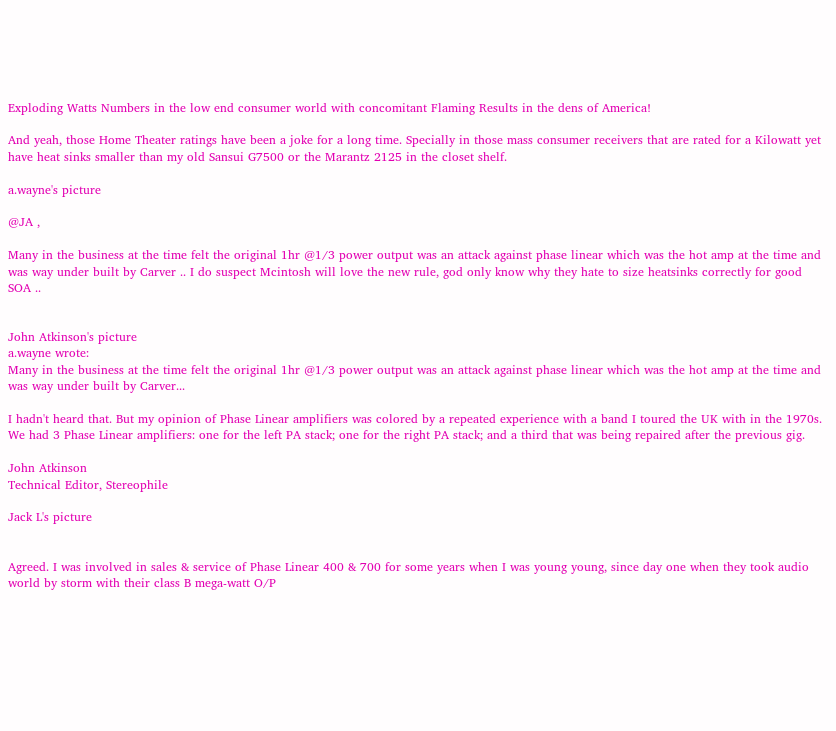Exploding Watts Numbers in the low end consumer world with concomitant Flaming Results in the dens of America!

And yeah, those Home Theater ratings have been a joke for a long time. Specially in those mass consumer receivers that are rated for a Kilowatt yet have heat sinks smaller than my old Sansui G7500 or the Marantz 2125 in the closet shelf.

a.wayne's picture

@JA ,

Many in the business at the time felt the original 1hr @1/3 power output was an attack against phase linear which was the hot amp at the time and was way under built by Carver .. I do suspect Mcintosh will love the new rule, god only know why they hate to size heatsinks correctly for good SOA ..


John Atkinson's picture
a.wayne wrote:
Many in the business at the time felt the original 1hr @1/3 power output was an attack against phase linear which was the hot amp at the time and was way under built by Carver...

I hadn't heard that. But my opinion of Phase Linear amplifiers was colored by a repeated experience with a band I toured the UK with in the 1970s. We had 3 Phase Linear amplifiers: one for the left PA stack; one for the right PA stack; and a third that was being repaired after the previous gig.

John Atkinson
Technical Editor, Stereophile

Jack L's picture


Agreed. I was involved in sales & service of Phase Linear 400 & 700 for some years when I was young young, since day one when they took audio world by storm with their class B mega-watt O/P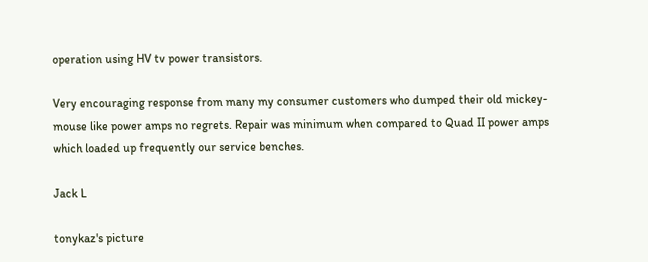operation using HV tv power transistors.

Very encouraging response from many my consumer customers who dumped their old mickey-mouse like power amps no regrets. Repair was minimum when compared to Quad II power amps which loaded up frequently our service benches.

Jack L

tonykaz's picture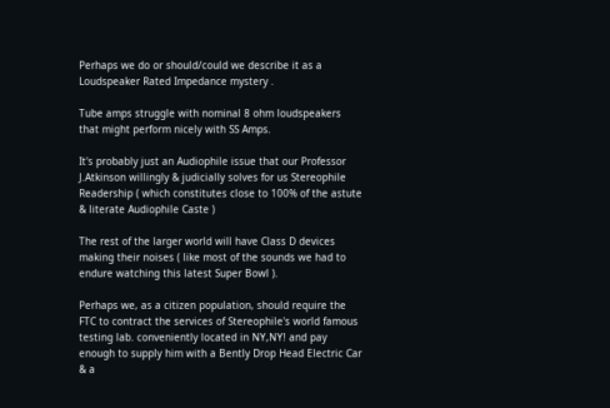Perhaps we do or should/could we describe it as a Loudspeaker Rated Impedance mystery .

Tube amps struggle with nominal 8 ohm loudspeakers that might perform nicely with SS Amps.

It's probably just an Audiophile issue that our Professor J.Atkinson willingly & judicially solves for us Stereophile Readership ( which constitutes close to 100% of the astute & literate Audiophile Caste )

The rest of the larger world will have Class D devices making their noises ( like most of the sounds we had to endure watching this latest Super Bowl ).

Perhaps we, as a citizen population, should require the FTC to contract the services of Stereophile's world famous testing lab. conveniently located in NY,NY! and pay enough to supply him with a Bently Drop Head Electric Car & a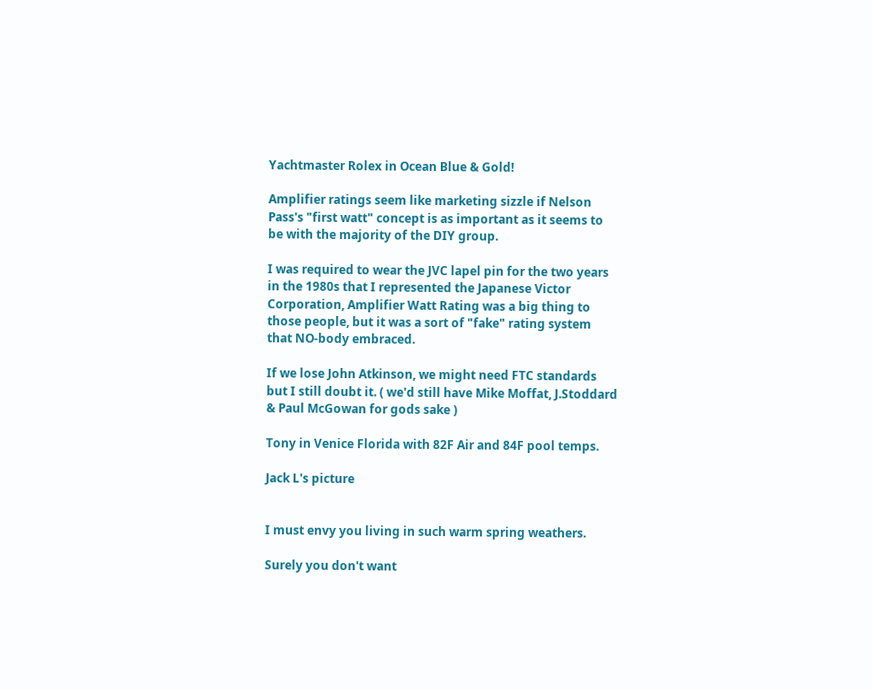Yachtmaster Rolex in Ocean Blue & Gold!

Amplifier ratings seem like marketing sizzle if Nelson Pass's "first watt" concept is as important as it seems to be with the majority of the DIY group.

I was required to wear the JVC lapel pin for the two years in the 1980s that I represented the Japanese Victor Corporation, Amplifier Watt Rating was a big thing to those people, but it was a sort of "fake" rating system that NO-body embraced.

If we lose John Atkinson, we might need FTC standards but I still doubt it. ( we'd still have Mike Moffat, J.Stoddard & Paul McGowan for gods sake )

Tony in Venice Florida with 82F Air and 84F pool temps.

Jack L's picture


I must envy you living in such warm spring weathers.

Surely you don't want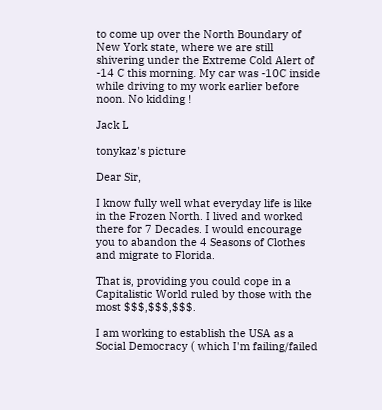to come up over the North Boundary of New York state, where we are still shivering under the Extreme Cold Alert of -14 C this morning. My car was -10C inside while driving to my work earlier before noon. No kidding !

Jack L

tonykaz's picture

Dear Sir,

I know fully well what everyday life is like in the Frozen North. I lived and worked there for 7 Decades. I would encourage you to abandon the 4 Seasons of Clothes and migrate to Florida.

That is, providing you could cope in a Capitalistic World ruled by those with the most $$$,$$$,$$$.

I am working to establish the USA as a Social Democracy ( which I'm failing/failed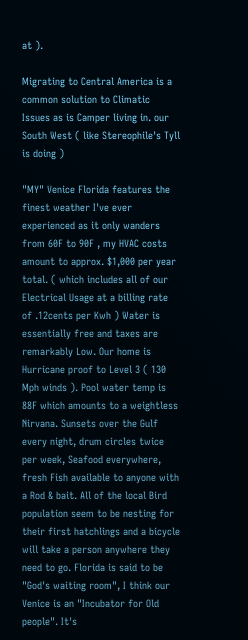at ).

Migrating to Central America is a common solution to Climatic Issues as is Camper living in. our South West ( like Stereophile's Tyll is doing )

"MY" Venice Florida features the finest weather I've ever experienced as it only wanders from 60F to 90F , my HVAC costs amount to approx. $1,000 per year total. ( which includes all of our Electrical Usage at a billing rate of .12cents per Kwh ) Water is essentially free and taxes are remarkably Low. Our home is Hurricane proof to Level 3 ( 130 Mph winds ). Pool water temp is 88F which amounts to a weightless Nirvana. Sunsets over the Gulf every night, drum circles twice per week, Seafood everywhere, fresh Fish available to anyone with a Rod & bait. All of the local Bird population seem to be nesting for their first hatchlings and a bicycle will take a person anywhere they need to go. Florida is said to be "God's waiting room", I think our Venice is an "Incubator for Old people". It's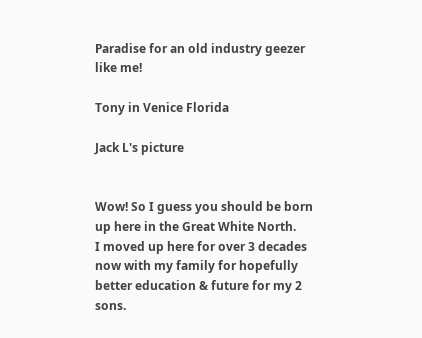Paradise for an old industry geezer like me!

Tony in Venice Florida

Jack L's picture


Wow! So I guess you should be born up here in the Great White North.
I moved up here for over 3 decades now with my family for hopefully better education & future for my 2 sons.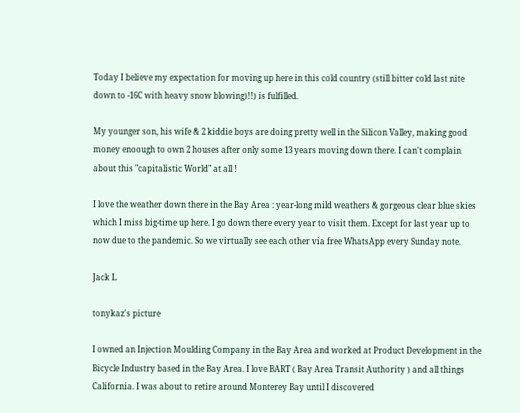Today I believe my expectation for moving up here in this cold country (still bitter cold last nite down to -16C with heavy snow blowing)!!) is fulfilled.

My younger son, his wife & 2 kiddie boys are doing pretty well in the Silicon Valley, making good money enoough to own 2 houses after only some 13 years moving down there. I can't complain about this "capitalistic World" at all !

I love the weather down there in the Bay Area : year-long mild weathers & gorgeous clear blue skies which I miss big-time up here. I go down there every year to visit them. Except for last year up to now due to the pandemic. So we virtually see each other via free WhatsApp every Sunday note.

Jack L

tonykaz's picture

I owned an Injection Moulding Company in the Bay Area and worked at Product Development in the Bicycle Industry based in the Bay Area. I love BART ( Bay Area Transit Authority ) and all things California. I was about to retire around Monterey Bay until I discovered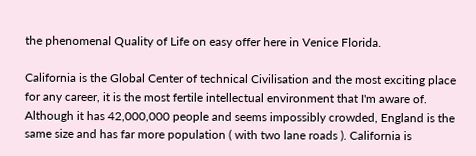the phenomenal Quality of Life on easy offer here in Venice Florida.

California is the Global Center of technical Civilisation and the most exciting place for any career, it is the most fertile intellectual environment that I'm aware of. Although it has 42,000,000 people and seems impossibly crowded, England is the same size and has far more population ( with two lane roads ). California is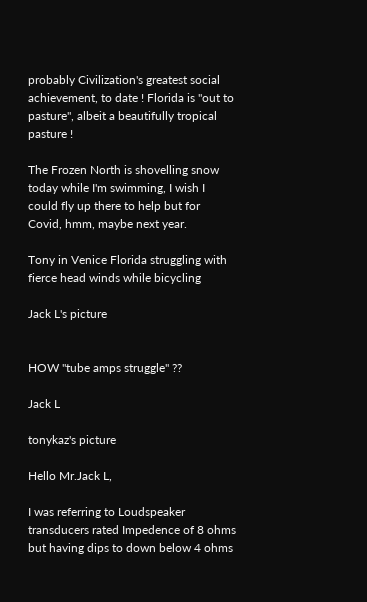probably Civilization's greatest social achievement, to date ! Florida is "out to pasture", albeit a beautifully tropical pasture !

The Frozen North is shovelling snow today while I'm swimming, I wish I could fly up there to help but for Covid, hmm, maybe next year.

Tony in Venice Florida struggling with fierce head winds while bicycling

Jack L's picture


HOW "tube amps struggle" ??

Jack L

tonykaz's picture

Hello Mr.Jack L,

I was referring to Loudspeaker transducers rated Impedence of 8 ohms but having dips to down below 4 ohms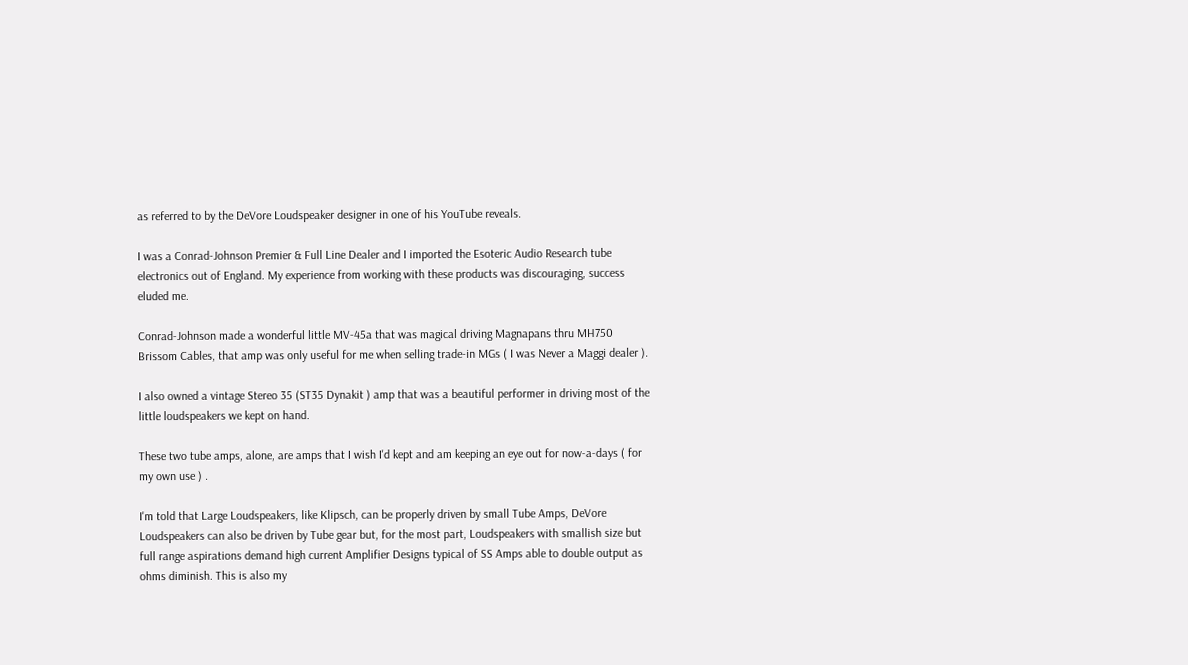as referred to by the DeVore Loudspeaker designer in one of his YouTube reveals.

I was a Conrad-Johnson Premier & Full Line Dealer and I imported the Esoteric Audio Research tube electronics out of England. My experience from working with these products was discouraging, success eluded me.

Conrad-Johnson made a wonderful little MV-45a that was magical driving Magnapans thru MH750 Brissom Cables, that amp was only useful for me when selling trade-in MGs ( I was Never a Maggi dealer ).

I also owned a vintage Stereo 35 (ST35 Dynakit ) amp that was a beautiful performer in driving most of the little loudspeakers we kept on hand.

These two tube amps, alone, are amps that I wish I'd kept and am keeping an eye out for now-a-days ( for my own use ) .

I'm told that Large Loudspeakers, like Klipsch, can be properly driven by small Tube Amps, DeVore Loudspeakers can also be driven by Tube gear but, for the most part, Loudspeakers with smallish size but full range aspirations demand high current Amplifier Designs typical of SS Amps able to double output as ohms diminish. This is also my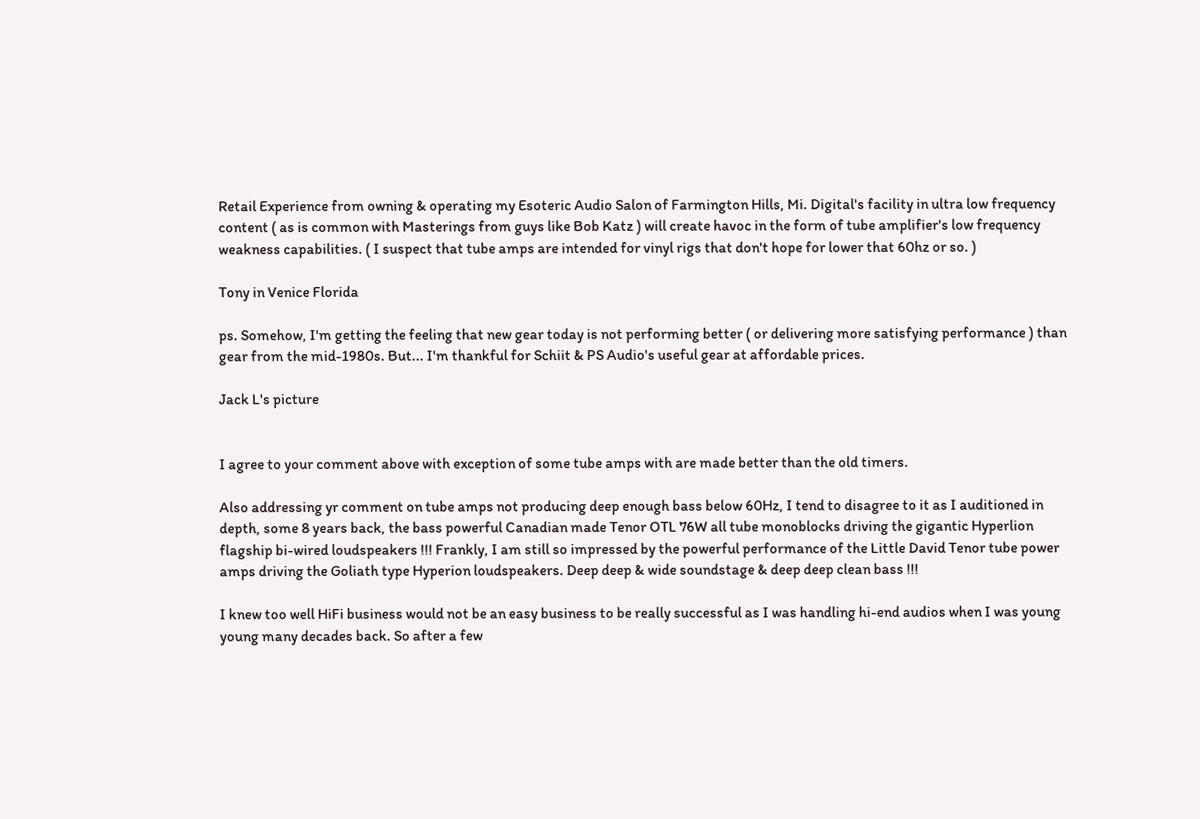Retail Experience from owning & operating my Esoteric Audio Salon of Farmington Hills, Mi. Digital's facility in ultra low frequency content ( as is common with Masterings from guys like Bob Katz ) will create havoc in the form of tube amplifier's low frequency weakness capabilities. ( I suspect that tube amps are intended for vinyl rigs that don't hope for lower that 60hz or so. )

Tony in Venice Florida

ps. Somehow, I'm getting the feeling that new gear today is not performing better ( or delivering more satisfying performance ) than gear from the mid-1980s. But... I'm thankful for Schiit & PS Audio's useful gear at affordable prices.

Jack L's picture


I agree to your comment above with exception of some tube amps with are made better than the old timers.

Also addressing yr comment on tube amps not producing deep enough bass below 60Hz, I tend to disagree to it as I auditioned in depth, some 8 years back, the bass powerful Canadian made Tenor OTL 76W all tube monoblocks driving the gigantic Hyperlion flagship bi-wired loudspeakers !!! Frankly, I am still so impressed by the powerful performance of the Little David Tenor tube power amps driving the Goliath type Hyperion loudspeakers. Deep deep & wide soundstage & deep deep clean bass !!!

I knew too well HiFi business would not be an easy business to be really successful as I was handling hi-end audios when I was young young many decades back. So after a few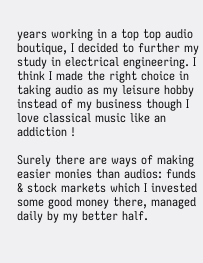years working in a top top audio boutique, I decided to further my study in electrical engineering. I think I made the right choice in taking audio as my leisure hobby instead of my business though I love classical music like an addiction !

Surely there are ways of making easier monies than audios: funds & stock markets which I invested some good money there, managed daily by my better half.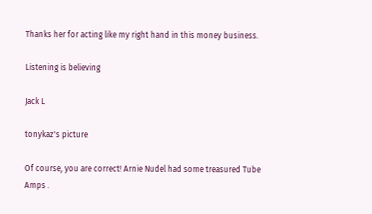Thanks her for acting like my right hand in this money business.

Listening is believing

Jack L

tonykaz's picture

Of course, you are correct! Arnie Nudel had some treasured Tube Amps .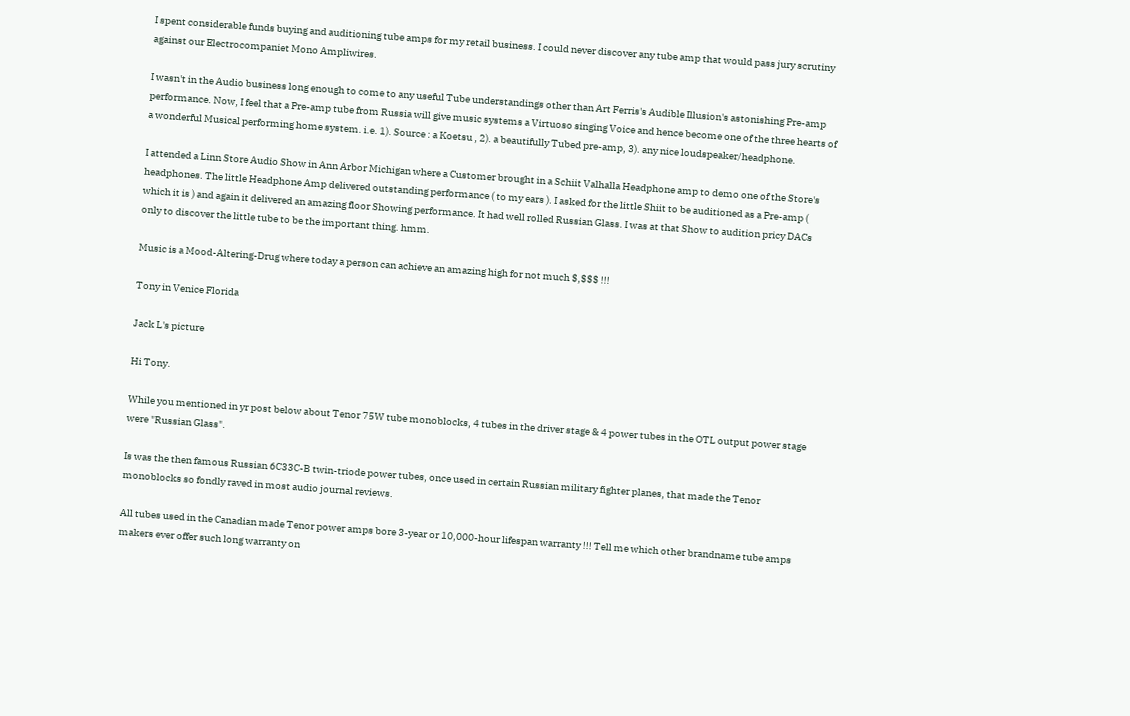I spent considerable funds buying and auditioning tube amps for my retail business. I could never discover any tube amp that would pass jury scrutiny against our Electrocompaniet Mono Ampliwires.

I wasn't in the Audio business long enough to come to any useful Tube understandings other than Art Ferris's Audible Illusion's astonishing Pre-amp performance. Now, I feel that a Pre-amp tube from Russia will give music systems a Virtuoso singing Voice and hence become one of the three hearts of a wonderful Musical performing home system. i.e. 1). Source : a Koetsu , 2). a beautifully Tubed pre-amp, 3). any nice loudspeaker/headphone.

I attended a Linn Store Audio Show in Ann Arbor Michigan where a Customer brought in a Schiit Valhalla Headphone amp to demo one of the Store's headphones. The little Headphone Amp delivered outstanding performance ( to my ears ). I asked for the little Shiit to be auditioned as a Pre-amp ( which it is ) and again it delivered an amazing floor Showing performance. It had well rolled Russian Glass. I was at that Show to audition pricy DACs only to discover the little tube to be the important thing. hmm.

Music is a Mood-Altering-Drug where today a person can achieve an amazing high for not much $,$$$ !!!

Tony in Venice Florida

Jack L's picture

Hi Tony.

While you mentioned in yr post below about Tenor 75W tube monoblocks, 4 tubes in the driver stage & 4 power tubes in the OTL output power stage were "Russian Glass".

Is was the then famous Russian 6C33C-B twin-triode power tubes, once used in certain Russian military fighter planes, that made the Tenor monoblocks so fondly raved in most audio journal reviews.

All tubes used in the Canadian made Tenor power amps bore 3-year or 10,000-hour lifespan warranty !!! Tell me which other brandname tube amps makers ever offer such long warranty on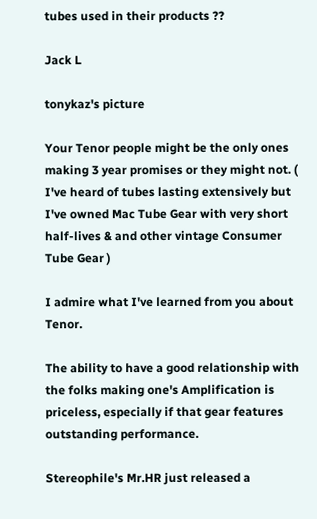tubes used in their products ??

Jack L

tonykaz's picture

Your Tenor people might be the only ones making 3 year promises or they might not. ( I've heard of tubes lasting extensively but I've owned Mac Tube Gear with very short half-lives & and other vintage Consumer Tube Gear )

I admire what I've learned from you about Tenor.

The ability to have a good relationship with the folks making one's Amplification is priceless, especially if that gear features outstanding performance.

Stereophile's Mr.HR just released a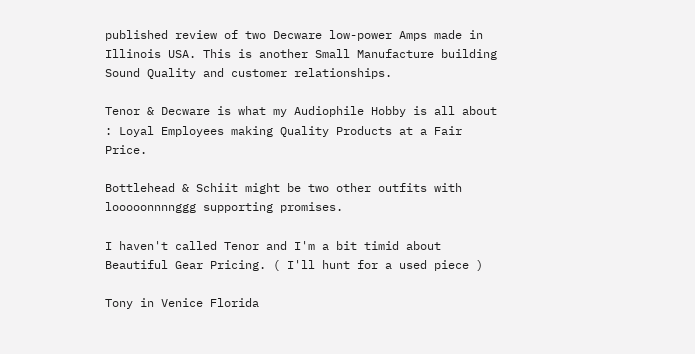published review of two Decware low-power Amps made in Illinois USA. This is another Small Manufacture building Sound Quality and customer relationships.

Tenor & Decware is what my Audiophile Hobby is all about : Loyal Employees making Quality Products at a Fair Price.

Bottlehead & Schiit might be two other outfits with looooonnnnggg supporting promises.

I haven't called Tenor and I'm a bit timid about Beautiful Gear Pricing. ( I'll hunt for a used piece )

Tony in Venice Florida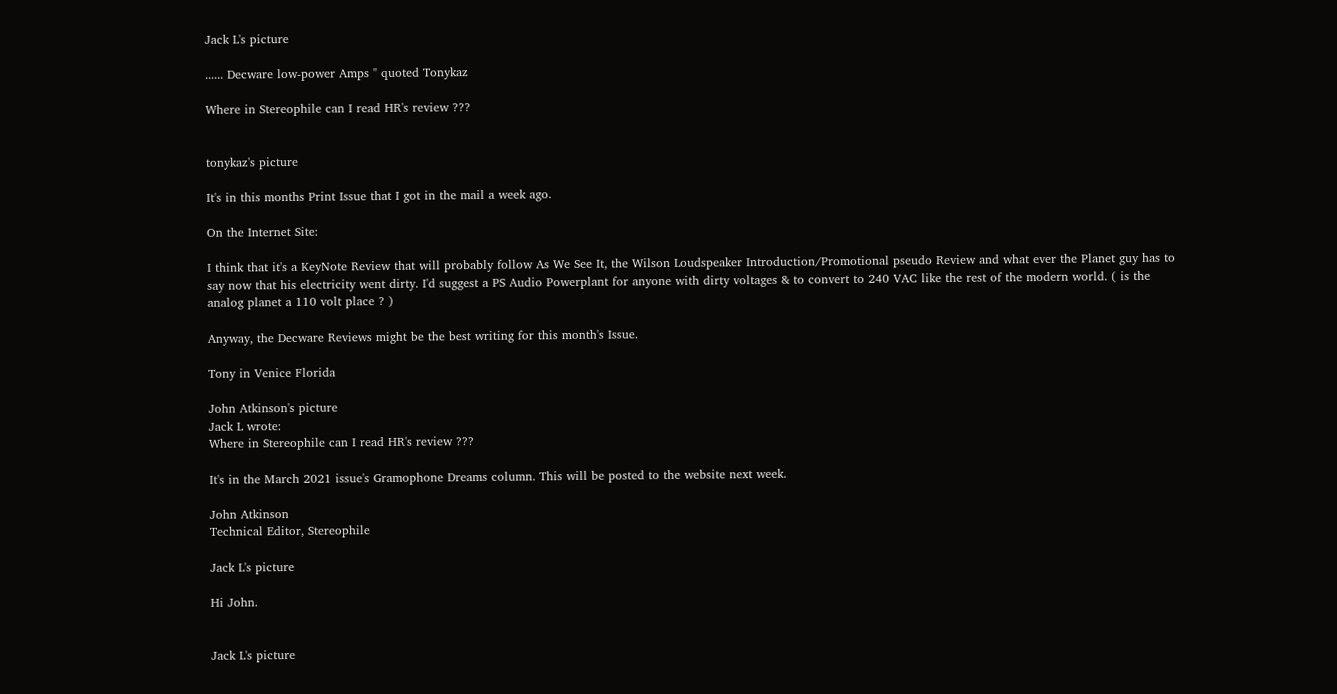Jack L's picture

...... Decware low-power Amps " quoted Tonykaz

Where in Stereophile can I read HR's review ???


tonykaz's picture

It's in this months Print Issue that I got in the mail a week ago.

On the Internet Site:

I think that it's a KeyNote Review that will probably follow As We See It, the Wilson Loudspeaker Introduction/Promotional pseudo Review and what ever the Planet guy has to say now that his electricity went dirty. I'd suggest a PS Audio Powerplant for anyone with dirty voltages & to convert to 240 VAC like the rest of the modern world. ( is the analog planet a 110 volt place ? )

Anyway, the Decware Reviews might be the best writing for this month's Issue.

Tony in Venice Florida

John Atkinson's picture
Jack L wrote:
Where in Stereophile can I read HR's review ???

It's in the March 2021 issue's Gramophone Dreams column. This will be posted to the website next week.

John Atkinson
Technical Editor, Stereophile

Jack L's picture

Hi John.


Jack L's picture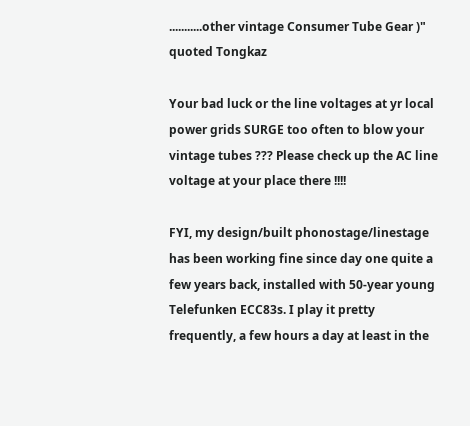...........other vintage Consumer Tube Gear )" quoted Tongkaz

Your bad luck or the line voltages at yr local power grids SURGE too often to blow your vintage tubes ??? Please check up the AC line voltage at your place there !!!!

FYI, my design/built phonostage/linestage has been working fine since day one quite a few years back, installed with 50-year young Telefunken ECC83s. I play it pretty frequently, a few hours a day at least in the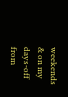weekends & on my days-off from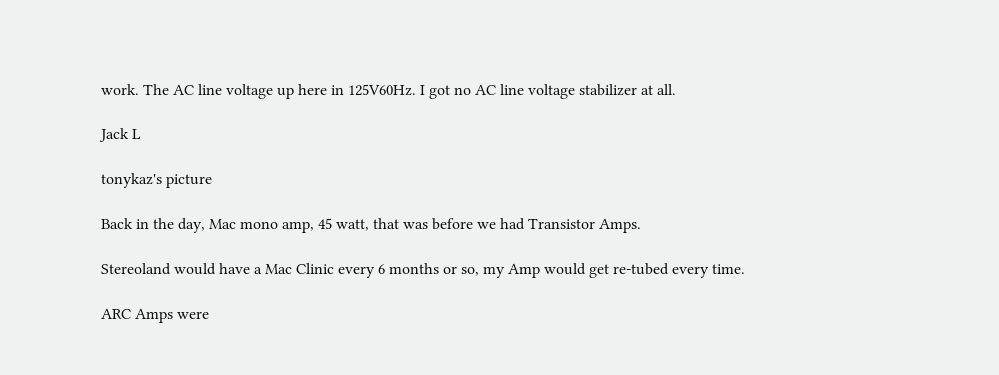work. The AC line voltage up here in 125V60Hz. I got no AC line voltage stabilizer at all.

Jack L

tonykaz's picture

Back in the day, Mac mono amp, 45 watt, that was before we had Transistor Amps.

Stereoland would have a Mac Clinic every 6 months or so, my Amp would get re-tubed every time.

ARC Amps were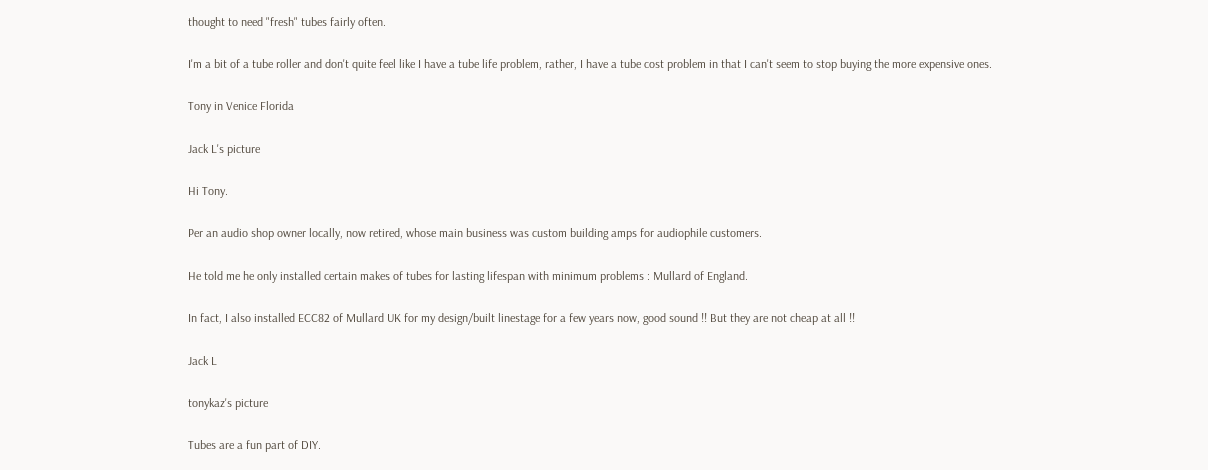thought to need "fresh" tubes fairly often.

I'm a bit of a tube roller and don't quite feel like I have a tube life problem, rather, I have a tube cost problem in that I can't seem to stop buying the more expensive ones.

Tony in Venice Florida

Jack L's picture

Hi Tony.

Per an audio shop owner locally, now retired, whose main business was custom building amps for audiophile customers.

He told me he only installed certain makes of tubes for lasting lifespan with minimum problems : Mullard of England.

In fact, I also installed ECC82 of Mullard UK for my design/built linestage for a few years now, good sound !! But they are not cheap at all !!

Jack L

tonykaz's picture

Tubes are a fun part of DIY.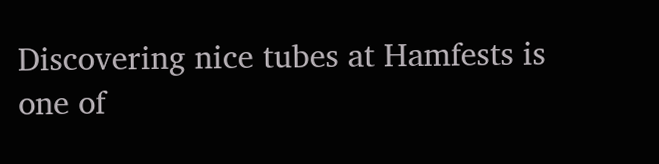Discovering nice tubes at Hamfests is one of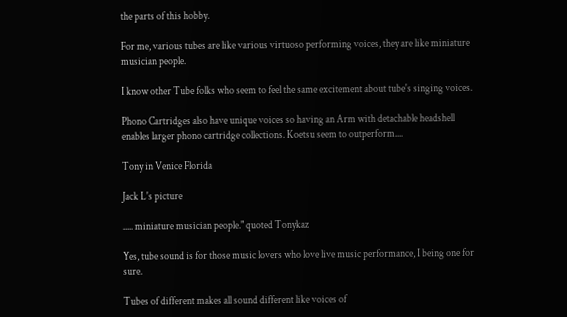the parts of this hobby.

For me, various tubes are like various virtuoso performing voices, they are like miniature musician people.

I know other Tube folks who seem to feel the same excitement about tube's singing voices.

Phono Cartridges also have unique voices so having an Arm with detachable headshell enables larger phono cartridge collections. Koetsu seem to outperform....

Tony in Venice Florida

Jack L's picture

..... miniature musician people." quoted Tonykaz

Yes, tube sound is for those music lovers who love live music performance, I being one for sure.

Tubes of different makes all sound different like voices of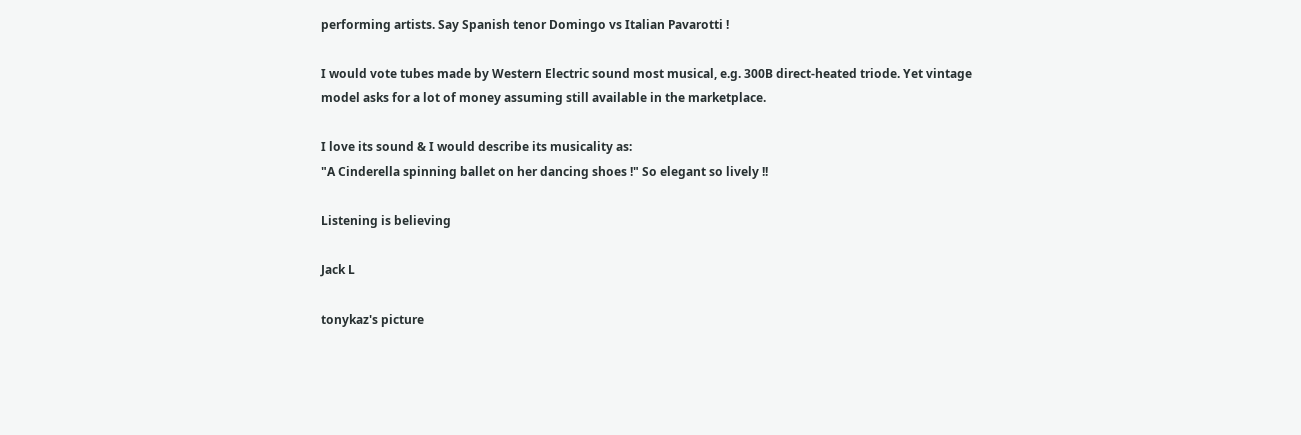performing artists. Say Spanish tenor Domingo vs Italian Pavarotti !

I would vote tubes made by Western Electric sound most musical, e.g. 300B direct-heated triode. Yet vintage model asks for a lot of money assuming still available in the marketplace.

I love its sound & I would describe its musicality as:
"A Cinderella spinning ballet on her dancing shoes !" So elegant so lively !!

Listening is believing

Jack L

tonykaz's picture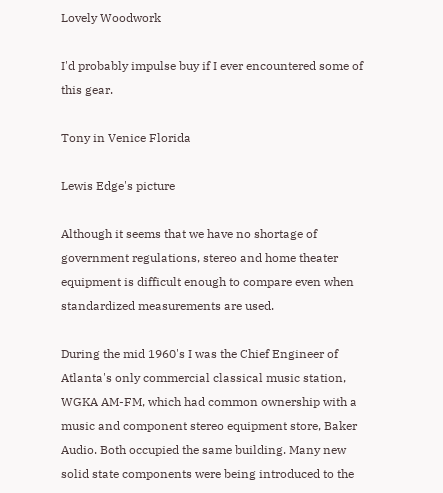Lovely Woodwork

I'd probably impulse buy if I ever encountered some of this gear.

Tony in Venice Florida

Lewis Edge's picture

Although it seems that we have no shortage of government regulations, stereo and home theater equipment is difficult enough to compare even when standardized measurements are used.

During the mid 1960's I was the Chief Engineer of Atlanta's only commercial classical music station, WGKA AM-FM, which had common ownership with a music and component stereo equipment store, Baker Audio. Both occupied the same building. Many new solid state components were being introduced to the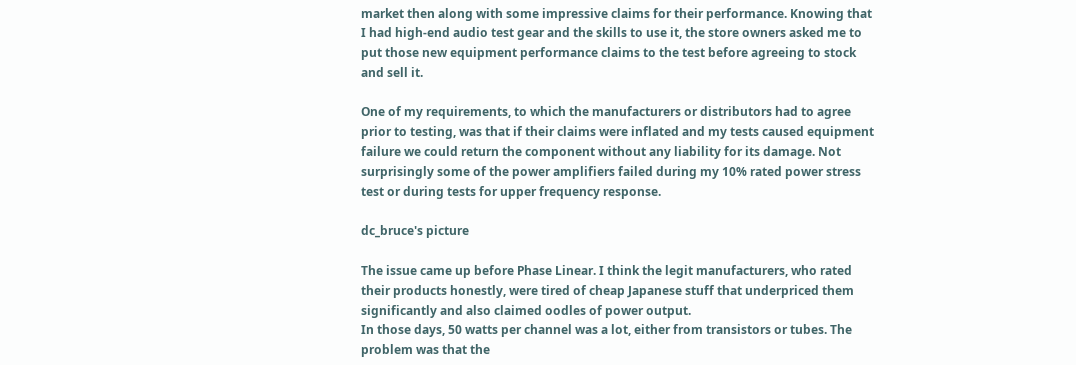market then along with some impressive claims for their performance. Knowing that I had high-end audio test gear and the skills to use it, the store owners asked me to put those new equipment performance claims to the test before agreeing to stock and sell it.

One of my requirements, to which the manufacturers or distributors had to agree prior to testing, was that if their claims were inflated and my tests caused equipment failure we could return the component without any liability for its damage. Not surprisingly some of the power amplifiers failed during my 10% rated power stress test or during tests for upper frequency response.

dc_bruce's picture

The issue came up before Phase Linear. I think the legit manufacturers, who rated their products honestly, were tired of cheap Japanese stuff that underpriced them significantly and also claimed oodles of power output.
In those days, 50 watts per channel was a lot, either from transistors or tubes. The problem was that the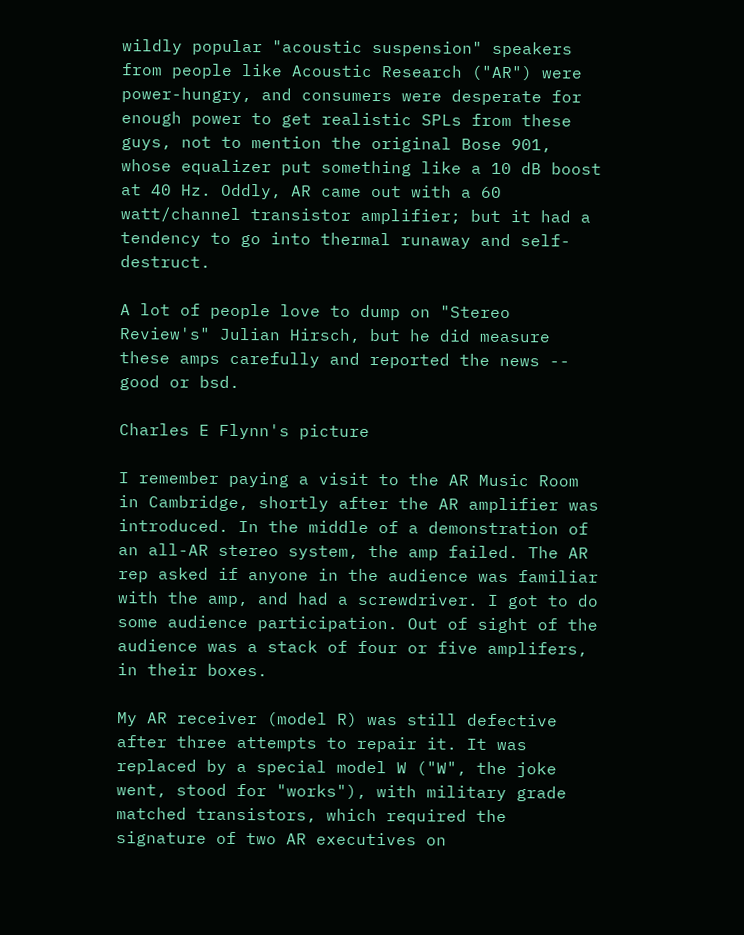wildly popular "acoustic suspension" speakers from people like Acoustic Research ("AR") were power-hungry, and consumers were desperate for enough power to get realistic SPLs from these guys, not to mention the original Bose 901, whose equalizer put something like a 10 dB boost at 40 Hz. Oddly, AR came out with a 60 watt/channel transistor amplifier; but it had a tendency to go into thermal runaway and self-destruct.

A lot of people love to dump on "Stereo Review's" Julian Hirsch, but he did measure these amps carefully and reported the news -- good or bsd.

Charles E Flynn's picture

I remember paying a visit to the AR Music Room in Cambridge, shortly after the AR amplifier was introduced. In the middle of a demonstration of an all-AR stereo system, the amp failed. The AR rep asked if anyone in the audience was familiar with the amp, and had a screwdriver. I got to do some audience participation. Out of sight of the audience was a stack of four or five amplifers, in their boxes.

My AR receiver (model R) was still defective after three attempts to repair it. It was replaced by a special model W ("W", the joke went, stood for "works"), with military grade matched transistors, which required the signature of two AR executives on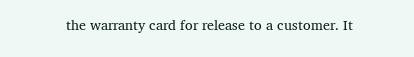the warranty card for release to a customer. It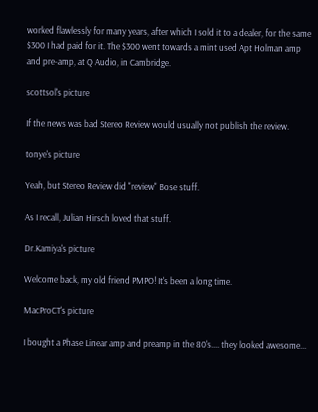worked flawlessly for many years, after which I sold it to a dealer, for the same $300 I had paid for it. The $300 went towards a mint used Apt Holman amp and pre-amp, at Q Audio, in Cambridge.

scottsol's picture

If the news was bad Stereo Review would usually not publish the review.

tonye's picture

Yeah, but Stereo Review did "review" Bose stuff.

As I recall, Julian Hirsch loved that stuff.

Dr.Kamiya's picture

Welcome back, my old friend PMPO! It's been a long time.

MacProCT's picture

I bought a Phase Linear amp and preamp in the 80's.... they looked awesome...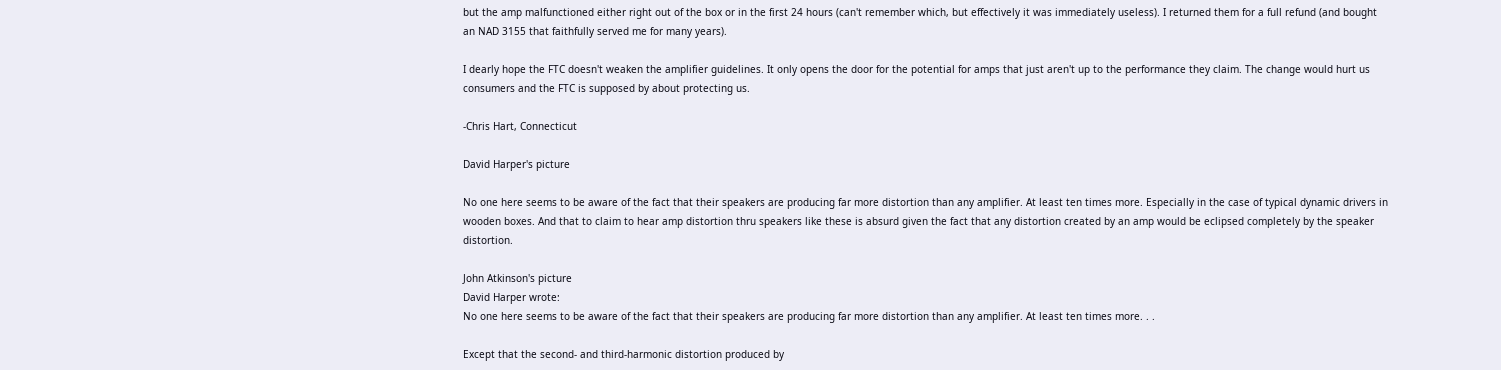but the amp malfunctioned either right out of the box or in the first 24 hours (can't remember which, but effectively it was immediately useless). I returned them for a full refund (and bought an NAD 3155 that faithfully served me for many years).

I dearly hope the FTC doesn't weaken the amplifier guidelines. It only opens the door for the potential for amps that just aren't up to the performance they claim. The change would hurt us consumers and the FTC is supposed by about protecting us.

-Chris Hart, Connecticut

David Harper's picture

No one here seems to be aware of the fact that their speakers are producing far more distortion than any amplifier. At least ten times more. Especially in the case of typical dynamic drivers in wooden boxes. And that to claim to hear amp distortion thru speakers like these is absurd given the fact that any distortion created by an amp would be eclipsed completely by the speaker distortion.

John Atkinson's picture
David Harper wrote:
No one here seems to be aware of the fact that their speakers are producing far more distortion than any amplifier. At least ten times more. . .

Except that the second- and third-harmonic distortion produced by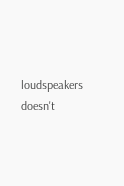loudspeakers doesn't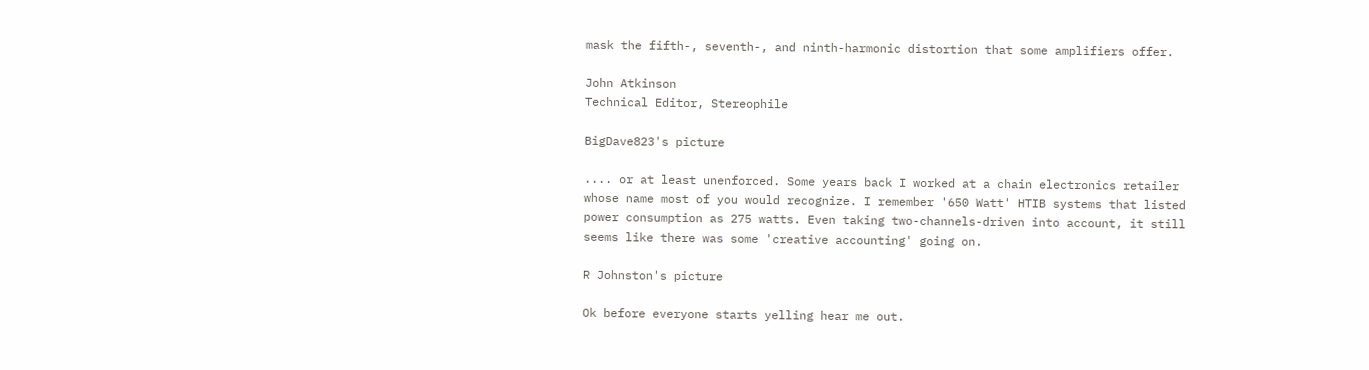mask the fifth-, seventh-, and ninth-harmonic distortion that some amplifiers offer.

John Atkinson
Technical Editor, Stereophile

BigDave823's picture

.... or at least unenforced. Some years back I worked at a chain electronics retailer whose name most of you would recognize. I remember '650 Watt' HTIB systems that listed power consumption as 275 watts. Even taking two-channels-driven into account, it still seems like there was some 'creative accounting' going on.

R Johnston's picture

Ok before everyone starts yelling hear me out.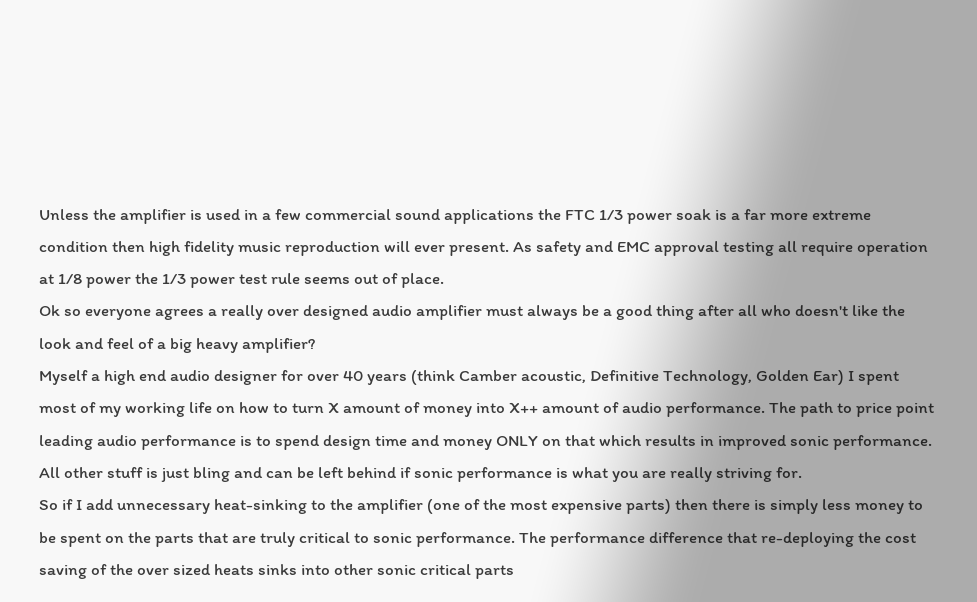Unless the amplifier is used in a few commercial sound applications the FTC 1/3 power soak is a far more extreme condition then high fidelity music reproduction will ever present. As safety and EMC approval testing all require operation at 1/8 power the 1/3 power test rule seems out of place.
Ok so everyone agrees a really over designed audio amplifier must always be a good thing after all who doesn't like the look and feel of a big heavy amplifier?
Myself a high end audio designer for over 40 years (think Camber acoustic, Definitive Technology, Golden Ear) I spent most of my working life on how to turn X amount of money into X++ amount of audio performance. The path to price point leading audio performance is to spend design time and money ONLY on that which results in improved sonic performance.
All other stuff is just bling and can be left behind if sonic performance is what you are really striving for.
So if I add unnecessary heat-sinking to the amplifier (one of the most expensive parts) then there is simply less money to be spent on the parts that are truly critical to sonic performance. The performance difference that re-deploying the cost saving of the over sized heats sinks into other sonic critical parts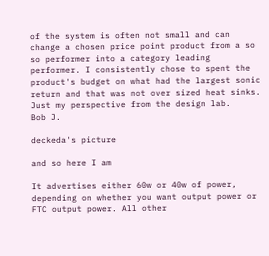of the system is often not small and can change a chosen price point product from a so so performer into a category leading performer. I consistently chose to spent the product's budget on what had the largest sonic return and that was not over sized heat sinks. Just my perspective from the design lab.
Bob J.

deckeda's picture

and so here I am

It advertises either 60w or 40w of power, depending on whether you want output power or FTC output power. All other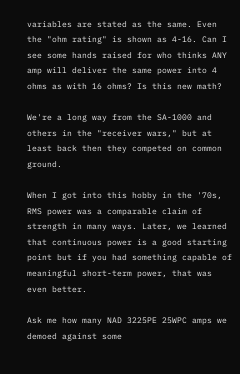variables are stated as the same. Even the "ohm rating" is shown as 4-16. Can I see some hands raised for who thinks ANY amp will deliver the same power into 4 ohms as with 16 ohms? Is this new math?

We're a long way from the SA-1000 and others in the "receiver wars," but at least back then they competed on common ground.

When I got into this hobby in the '70s, RMS power was a comparable claim of strength in many ways. Later, we learned that continuous power is a good starting point but if you had something capable of meaningful short-term power, that was even better.

Ask me how many NAD 3225PE 25WPC amps we demoed against some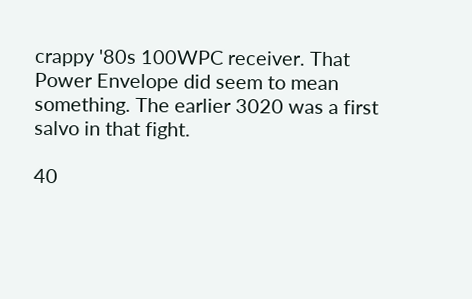crappy '80s 100WPC receiver. That Power Envelope did seem to mean something. The earlier 3020 was a first salvo in that fight.

40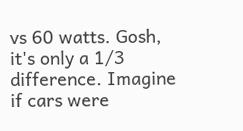vs 60 watts. Gosh, it's only a 1/3 difference. Imagine if cars were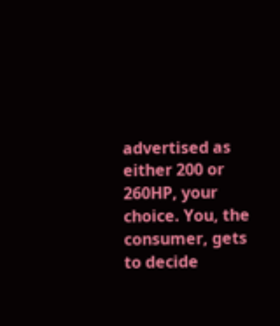advertised as either 200 or 260HP, your choice. You, the consumer, gets to decide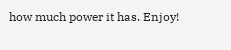how much power it has. Enjoy!